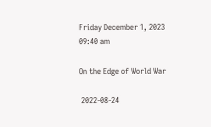Friday December 1, 2023 09:40 am

On the Edge of World War

 2022-08-24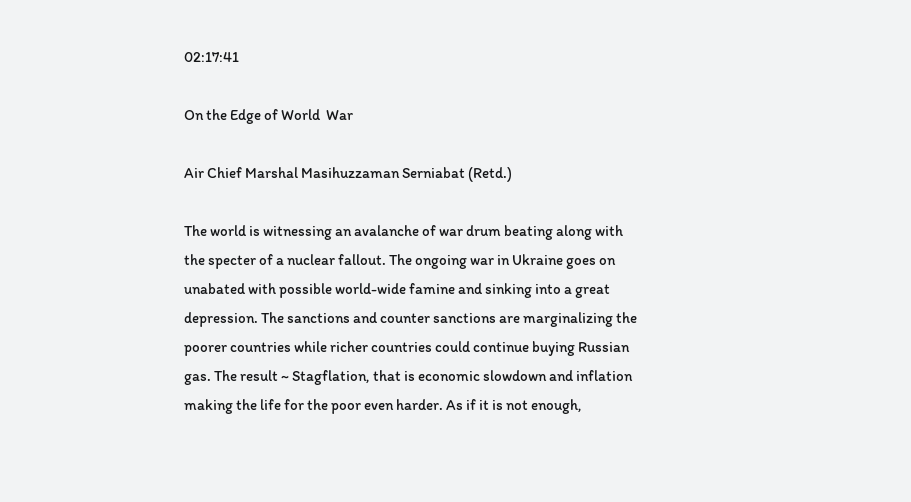02:17:41

On the Edge of World  War

Air Chief Marshal Masihuzzaman Serniabat (Retd.)

The world is witnessing an avalanche of war drum beating along with the specter of a nuclear fallout. The ongoing war in Ukraine goes on unabated with possible world-wide famine and sinking into a great depression. The sanctions and counter sanctions are marginalizing the poorer countries while richer countries could continue buying Russian gas. The result ~ Stagflation, that is economic slowdown and inflation making the life for the poor even harder. As if it is not enough,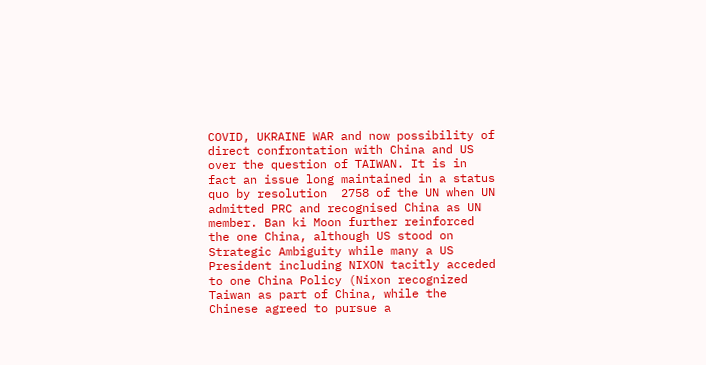COVID, UKRAINE WAR and now possibility of direct confrontation with China and US over the question of TAIWAN. It is in fact an issue long maintained in a status quo by resolution  2758 of the UN when UN admitted PRC and recognised China as UN member. Ban ki Moon further reinforced the one China, although US stood on Strategic Ambiguity while many a US President including NIXON tacitly acceded to one China Policy (Nixon recognized Taiwan as part of China, while the Chinese agreed to pursue a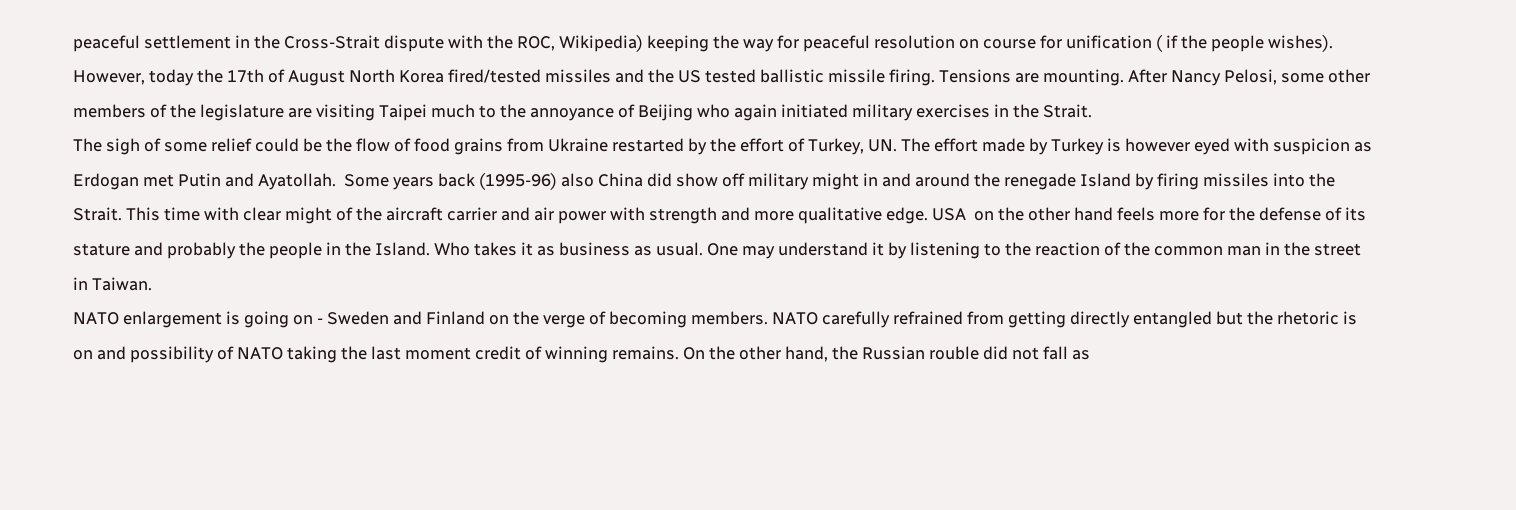peaceful settlement in the Cross-Strait dispute with the ROC, Wikipedia) keeping the way for peaceful resolution on course for unification ( if the people wishes). However, today the 17th of August North Korea fired/tested missiles and the US tested ballistic missile firing. Tensions are mounting. After Nancy Pelosi, some other members of the legislature are visiting Taipei much to the annoyance of Beijing who again initiated military exercises in the Strait.
The sigh of some relief could be the flow of food grains from Ukraine restarted by the effort of Turkey, UN. The effort made by Turkey is however eyed with suspicion as Erdogan met Putin and Ayatollah.  Some years back (1995-96) also China did show off military might in and around the renegade Island by firing missiles into the Strait. This time with clear might of the aircraft carrier and air power with strength and more qualitative edge. USA  on the other hand feels more for the defense of its stature and probably the people in the Island. Who takes it as business as usual. One may understand it by listening to the reaction of the common man in the street in Taiwan.
NATO enlargement is going on - Sweden and Finland on the verge of becoming members. NATO carefully refrained from getting directly entangled but the rhetoric is on and possibility of NATO taking the last moment credit of winning remains. On the other hand, the Russian rouble did not fall as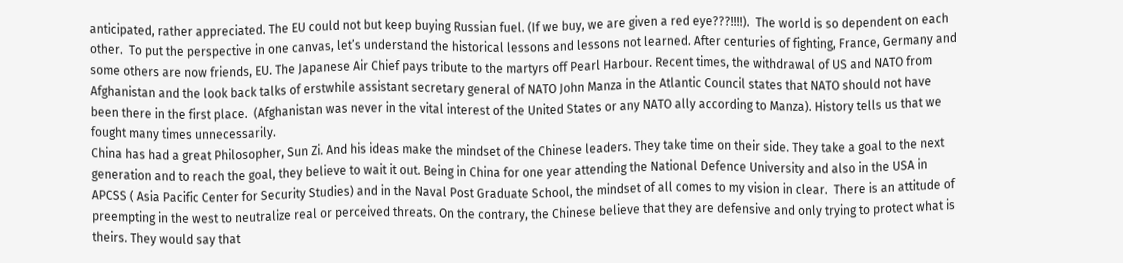anticipated, rather appreciated. The EU could not but keep buying Russian fuel. (If we buy, we are given a red eye???!!!!).  The world is so dependent on each other.  To put the perspective in one canvas, let’s understand the historical lessons and lessons not learned. After centuries of fighting, France, Germany and some others are now friends, EU. The Japanese Air Chief pays tribute to the martyrs off Pearl Harbour. Recent times, the withdrawal of US and NATO from Afghanistan and the look back talks of erstwhile assistant secretary general of NATO John Manza in the Atlantic Council states that NATO should not have been there in the first place.  (Afghanistan was never in the vital interest of the United States or any NATO ally according to Manza). History tells us that we fought many times unnecessarily.
China has had a great Philosopher, Sun Zi. And his ideas make the mindset of the Chinese leaders. They take time on their side. They take a goal to the next generation and to reach the goal, they believe to wait it out. Being in China for one year attending the National Defence University and also in the USA in APCSS ( Asia Pacific Center for Security Studies) and in the Naval Post Graduate School, the mindset of all comes to my vision in clear.  There is an attitude of preempting in the west to neutralize real or perceived threats. On the contrary, the Chinese believe that they are defensive and only trying to protect what is theirs. They would say that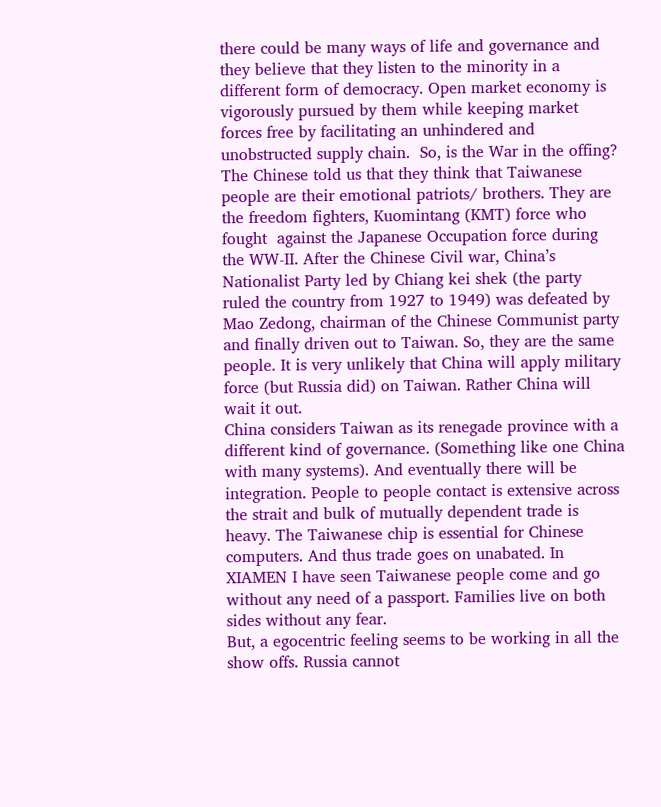there could be many ways of life and governance and they believe that they listen to the minority in a different form of democracy. Open market economy is vigorously pursued by them while keeping market forces free by facilitating an unhindered and unobstructed supply chain.  So, is the War in the offing?
The Chinese told us that they think that Taiwanese people are their emotional patriots/ brothers. They are the freedom fighters, Kuomintang (KMT) force who fought  against the Japanese Occupation force during the WW-II. After the Chinese Civil war, China’s Nationalist Party led by Chiang kei shek (the party ruled the country from 1927 to 1949) was defeated by Mao Zedong, chairman of the Chinese Communist party and finally driven out to Taiwan. So, they are the same people. It is very unlikely that China will apply military force (but Russia did) on Taiwan. Rather China will wait it out.
China considers Taiwan as its renegade province with a different kind of governance. (Something like one China with many systems). And eventually there will be integration. People to people contact is extensive across the strait and bulk of mutually dependent trade is heavy. The Taiwanese chip is essential for Chinese computers. And thus trade goes on unabated. In XIAMEN I have seen Taiwanese people come and go without any need of a passport. Families live on both sides without any fear.
But, a egocentric feeling seems to be working in all the show offs. Russia cannot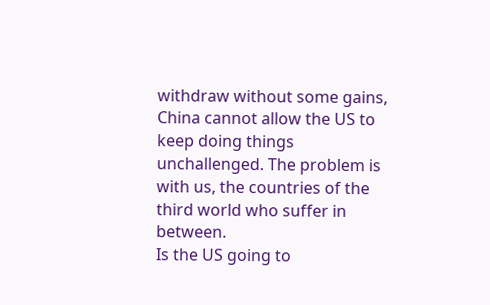withdraw without some gains, China cannot allow the US to keep doing things unchallenged. The problem is with us, the countries of the third world who suffer in between.
Is the US going to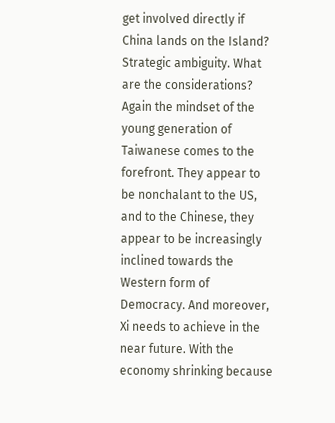get involved directly if China lands on the Island? Strategic ambiguity. What are the considerations? Again the mindset of the young generation of Taiwanese comes to the forefront. They appear to be nonchalant to the US, and to the Chinese, they appear to be increasingly inclined towards the Western form of Democracy. And moreover, Xi needs to achieve in the near future. With the economy shrinking because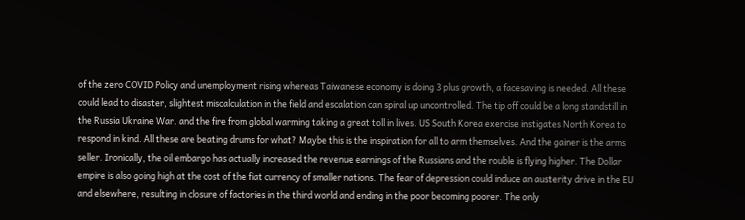of the zero COVID Policy and unemployment rising whereas Taiwanese economy is doing 3 plus growth, a facesaving is needed. All these could lead to disaster, slightest miscalculation in the field and escalation can spiral up uncontrolled. The tip off could be a long standstill in the Russia Ukraine War. and the fire from global warming taking a great toll in lives. US South Korea exercise instigates North Korea to respond in kind. All these are beating drums for what? Maybe this is the inspiration for all to arm themselves. And the gainer is the arms seller. Ironically, the oil embargo has actually increased the revenue earnings of the Russians and the rouble is flying higher. The Dollar empire is also going high at the cost of the fiat currency of smaller nations. The fear of depression could induce an austerity drive in the EU and elsewhere, resulting in closure of factories in the third world and ending in the poor becoming poorer. The only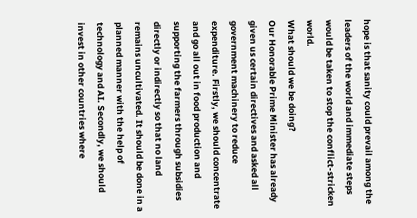hope is that sanity could prevail among the leaders of the world and immediate steps would be taken to stop the conflict-stricken world.
What should we be doing?
Our Honorable Prime Minister has already given us certain directives and asked all government machinery to reduce expenditure. Firstly, we should concentrate and go all out in food production and supporting the farmers through subsidies directly or indirectly so that no land remains uncultivated. It should be done in a planned manner with the help of technology and AI. Secondly, we should invest in other countries where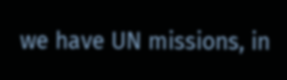we have UN missions, in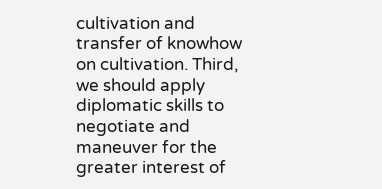cultivation and transfer of knowhow on cultivation. Third, we should apply diplomatic skills to negotiate and maneuver for the greater interest of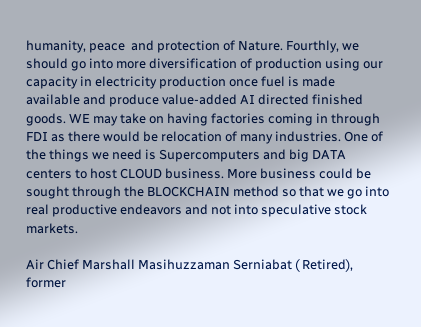humanity, peace  and protection of Nature. Fourthly, we should go into more diversification of production using our capacity in electricity production once fuel is made available and produce value-added AI directed finished goods. WE may take on having factories coming in through FDI as there would be relocation of many industries. One of the things we need is Supercomputers and big DATA centers to host CLOUD business. More business could be sought through the BLOCKCHAIN method so that we go into real productive endeavors and not into speculative stock markets.

Air Chief Marshall Masihuzzaman Serniabat ( Retired), former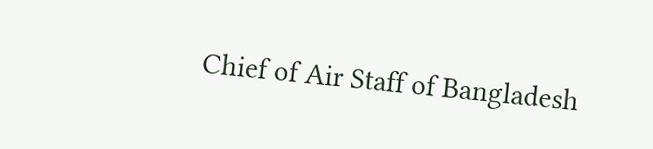Chief of Air Staff of Bangladesh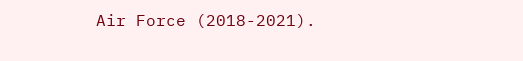Air Force (2018-2021).